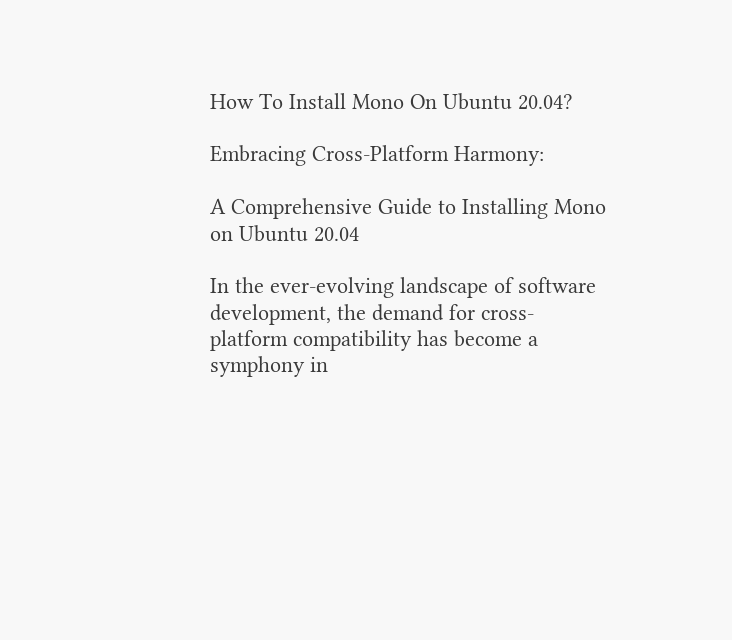How To Install Mono On Ubuntu 20.04?

Embracing Cross-Platform Harmony:

A Comprehensive Guide to Installing Mono on Ubuntu 20.04

In the ever-evolving landscape of software development, the demand for cross-platform compatibility has become a symphony in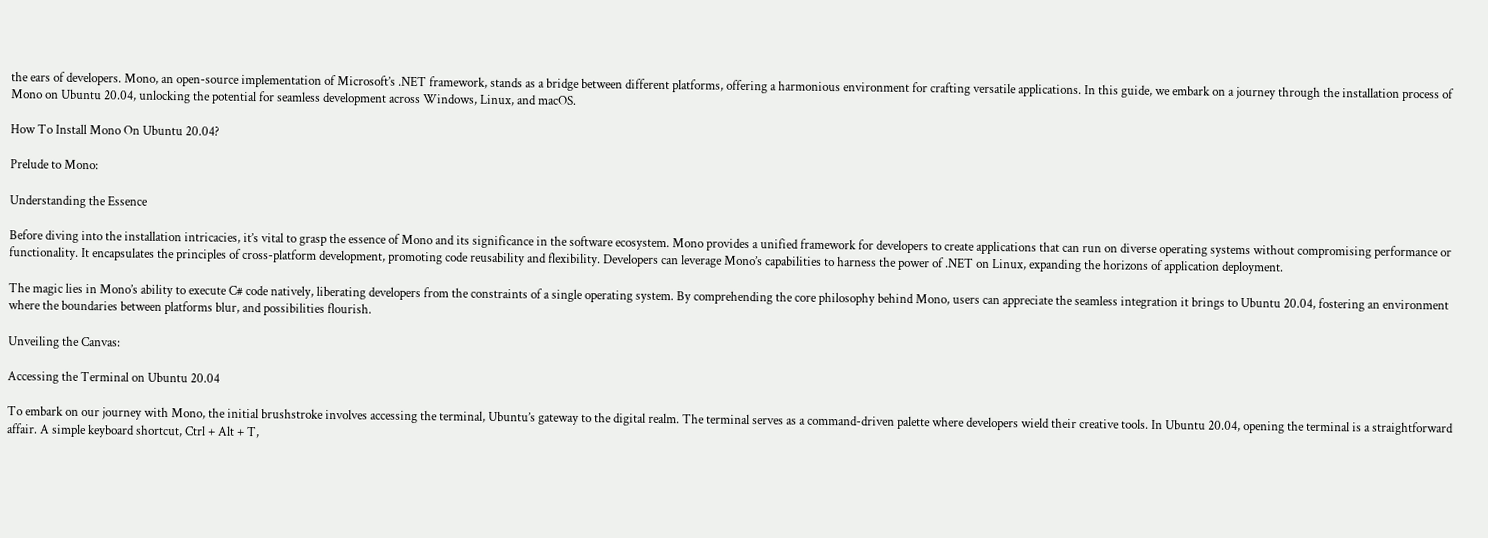the ears of developers. Mono, an open-source implementation of Microsoft’s .NET framework, stands as a bridge between different platforms, offering a harmonious environment for crafting versatile applications. In this guide, we embark on a journey through the installation process of Mono on Ubuntu 20.04, unlocking the potential for seamless development across Windows, Linux, and macOS.

How To Install Mono On Ubuntu 20.04?

Prelude to Mono:

Understanding the Essence

Before diving into the installation intricacies, it’s vital to grasp the essence of Mono and its significance in the software ecosystem. Mono provides a unified framework for developers to create applications that can run on diverse operating systems without compromising performance or functionality. It encapsulates the principles of cross-platform development, promoting code reusability and flexibility. Developers can leverage Mono’s capabilities to harness the power of .NET on Linux, expanding the horizons of application deployment.

The magic lies in Mono’s ability to execute C# code natively, liberating developers from the constraints of a single operating system. By comprehending the core philosophy behind Mono, users can appreciate the seamless integration it brings to Ubuntu 20.04, fostering an environment where the boundaries between platforms blur, and possibilities flourish.

Unveiling the Canvas:

Accessing the Terminal on Ubuntu 20.04

To embark on our journey with Mono, the initial brushstroke involves accessing the terminal, Ubuntu’s gateway to the digital realm. The terminal serves as a command-driven palette where developers wield their creative tools. In Ubuntu 20.04, opening the terminal is a straightforward affair. A simple keyboard shortcut, Ctrl + Alt + T,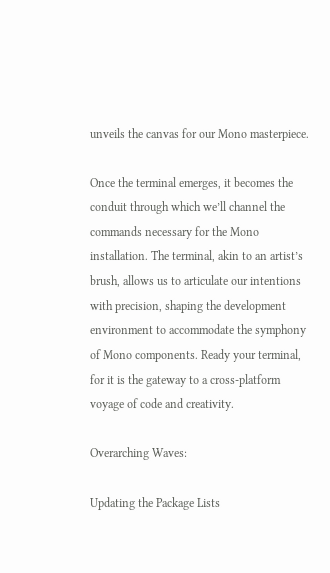unveils the canvas for our Mono masterpiece.

Once the terminal emerges, it becomes the conduit through which we’ll channel the commands necessary for the Mono installation. The terminal, akin to an artist’s brush, allows us to articulate our intentions with precision, shaping the development environment to accommodate the symphony of Mono components. Ready your terminal, for it is the gateway to a cross-platform voyage of code and creativity.

Overarching Waves:

Updating the Package Lists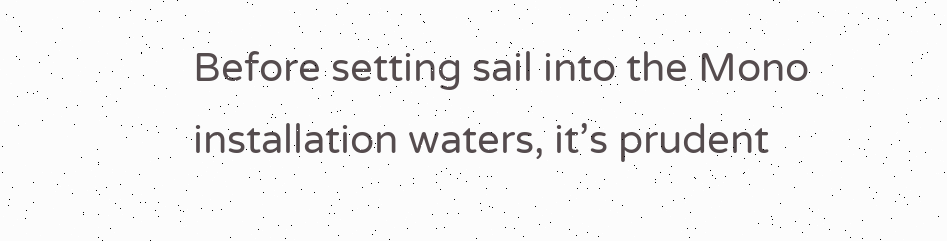Before setting sail into the Mono installation waters, it’s prudent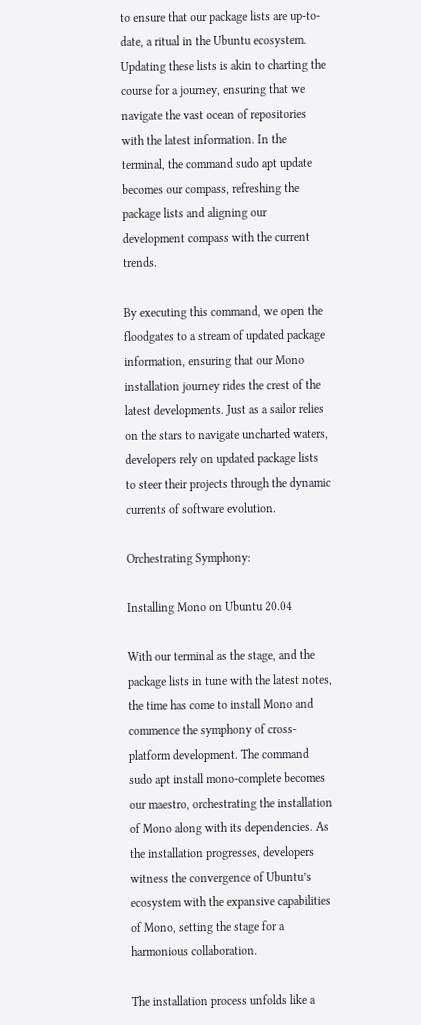to ensure that our package lists are up-to-date, a ritual in the Ubuntu ecosystem. Updating these lists is akin to charting the course for a journey, ensuring that we navigate the vast ocean of repositories with the latest information. In the terminal, the command sudo apt update becomes our compass, refreshing the package lists and aligning our development compass with the current trends.

By executing this command, we open the floodgates to a stream of updated package information, ensuring that our Mono installation journey rides the crest of the latest developments. Just as a sailor relies on the stars to navigate uncharted waters, developers rely on updated package lists to steer their projects through the dynamic currents of software evolution.

Orchestrating Symphony:

Installing Mono on Ubuntu 20.04

With our terminal as the stage, and the package lists in tune with the latest notes, the time has come to install Mono and commence the symphony of cross-platform development. The command sudo apt install mono-complete becomes our maestro, orchestrating the installation of Mono along with its dependencies. As the installation progresses, developers witness the convergence of Ubuntu’s ecosystem with the expansive capabilities of Mono, setting the stage for a harmonious collaboration.

The installation process unfolds like a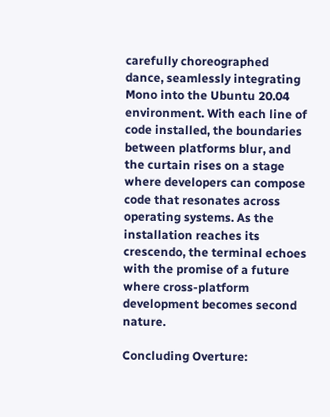carefully choreographed dance, seamlessly integrating Mono into the Ubuntu 20.04 environment. With each line of code installed, the boundaries between platforms blur, and the curtain rises on a stage where developers can compose code that resonates across operating systems. As the installation reaches its crescendo, the terminal echoes with the promise of a future where cross-platform development becomes second nature.

Concluding Overture: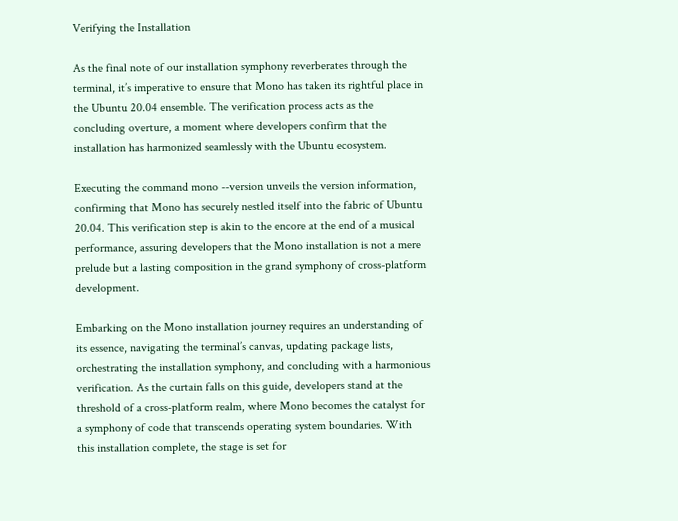Verifying the Installation

As the final note of our installation symphony reverberates through the terminal, it’s imperative to ensure that Mono has taken its rightful place in the Ubuntu 20.04 ensemble. The verification process acts as the concluding overture, a moment where developers confirm that the installation has harmonized seamlessly with the Ubuntu ecosystem.

Executing the command mono --version unveils the version information, confirming that Mono has securely nestled itself into the fabric of Ubuntu 20.04. This verification step is akin to the encore at the end of a musical performance, assuring developers that the Mono installation is not a mere prelude but a lasting composition in the grand symphony of cross-platform development.

Embarking on the Mono installation journey requires an understanding of its essence, navigating the terminal’s canvas, updating package lists, orchestrating the installation symphony, and concluding with a harmonious verification. As the curtain falls on this guide, developers stand at the threshold of a cross-platform realm, where Mono becomes the catalyst for a symphony of code that transcends operating system boundaries. With this installation complete, the stage is set for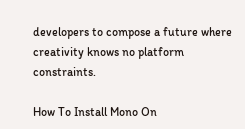developers to compose a future where creativity knows no platform constraints.

How To Install Mono On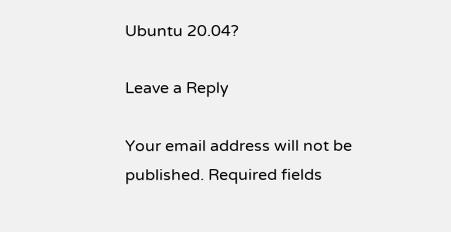Ubuntu 20.04?

Leave a Reply

Your email address will not be published. Required fields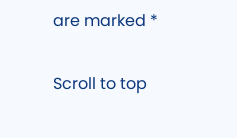are marked *

Scroll to top